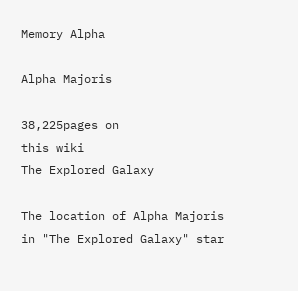Memory Alpha

Alpha Majoris

38,225pages on
this wiki
The Explored Galaxy

The location of Alpha Majoris in "The Explored Galaxy" star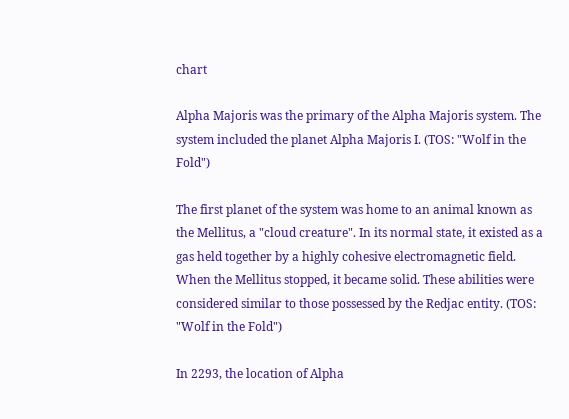chart

Alpha Majoris was the primary of the Alpha Majoris system. The system included the planet Alpha Majoris I. (TOS: "Wolf in the Fold")

The first planet of the system was home to an animal known as the Mellitus, a "cloud creature". In its normal state, it existed as a gas held together by a highly cohesive electromagnetic field. When the Mellitus stopped, it became solid. These abilities were considered similar to those possessed by the Redjac entity. (TOS: "Wolf in the Fold")

In 2293, the location of Alpha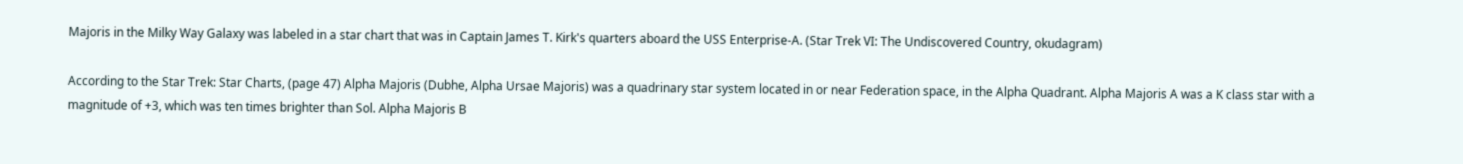Majoris in the Milky Way Galaxy was labeled in a star chart that was in Captain James T. Kirk's quarters aboard the USS Enterprise-A. (Star Trek VI: The Undiscovered Country, okudagram)

According to the Star Trek: Star Charts, (page 47) Alpha Majoris (Dubhe, Alpha Ursae Majoris) was a quadrinary star system located in or near Federation space, in the Alpha Quadrant. Alpha Majoris A was a K class star with a magnitude of +3, which was ten times brighter than Sol. Alpha Majoris B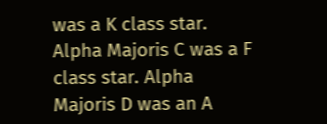was a K class star. Alpha Majoris C was a F class star. Alpha Majoris D was an A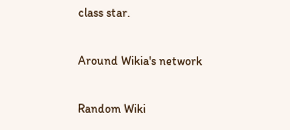class star.

Around Wikia's network

Random Wiki